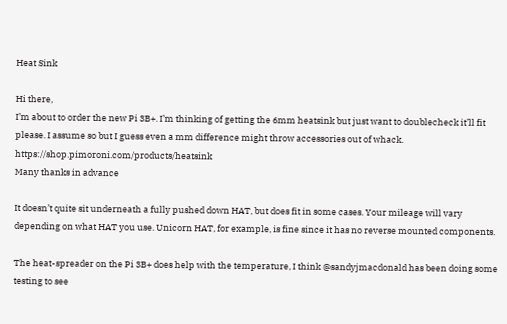Heat Sink

Hi there,
I’m about to order the new Pi 3B+. I’m thinking of getting the 6mm heatsink but just want to doublecheck it’ll fit please. I assume so but I guess even a mm difference might throw accessories out of whack. https://shop.pimoroni.com/products/heatsink
Many thanks in advance

It doesn’t quite sit underneath a fully pushed down HAT, but does fit in some cases. Your mileage will vary depending on what HAT you use. Unicorn HAT, for example, is fine since it has no reverse mounted components.

The heat-spreader on the Pi 3B+ does help with the temperature, I think @sandyjmacdonald has been doing some testing to see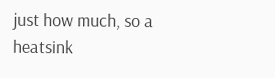just how much, so a heatsink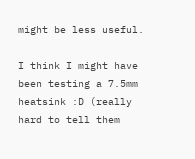might be less useful.

I think I might have been testing a 7.5mm heatsink :D (really hard to tell them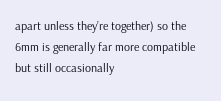apart unless they’re together) so the 6mm is generally far more compatible but still occasionally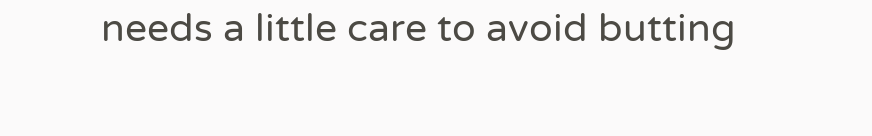needs a little care to avoid butting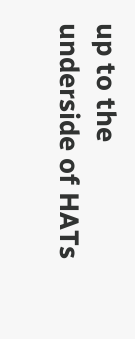up to the underside of HATs